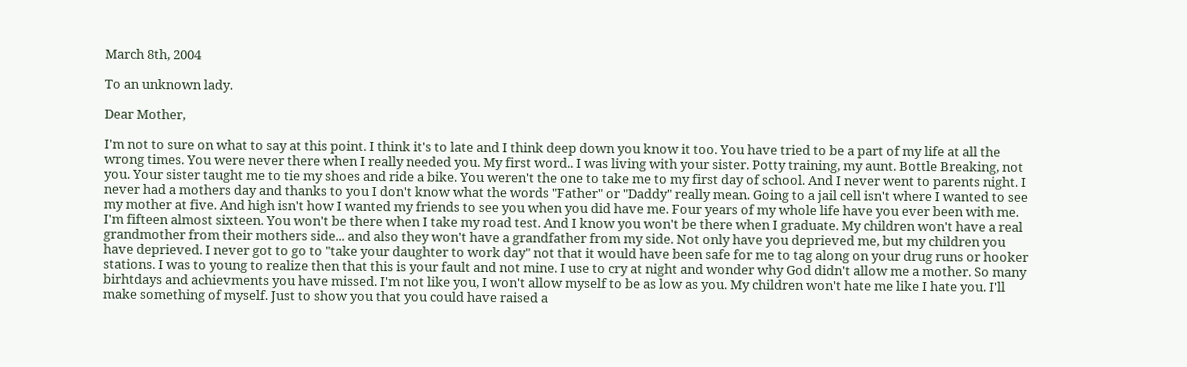March 8th, 2004

To an unknown lady.

Dear Mother,

I'm not to sure on what to say at this point. I think it's to late and I think deep down you know it too. You have tried to be a part of my life at all the wrong times. You were never there when I really needed you. My first word.. I was living with your sister. Potty training, my aunt. Bottle Breaking, not you. Your sister taught me to tie my shoes and ride a bike. You weren't the one to take me to my first day of school. And I never went to parents night. I never had a mothers day and thanks to you I don't know what the words "Father" or "Daddy" really mean. Going to a jail cell isn't where I wanted to see my mother at five. And high isn't how I wanted my friends to see you when you did have me. Four years of my whole life have you ever been with me. I'm fifteen almost sixteen. You won't be there when I take my road test. And I know you won't be there when I graduate. My children won't have a real grandmother from their mothers side... and also they won't have a grandfather from my side. Not only have you deprieved me, but my children you have deprieved. I never got to go to "take your daughter to work day" not that it would have been safe for me to tag along on your drug runs or hooker stations. I was to young to realize then that this is your fault and not mine. I use to cry at night and wonder why God didn't allow me a mother. So many birhtdays and achievments you have missed. I'm not like you, I won't allow myself to be as low as you. My children won't hate me like I hate you. I'll make something of myself. Just to show you that you could have raised a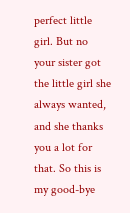perfect little girl. But no your sister got the little girl she always wanted, and she thanks you a lot for that. So this is my good-bye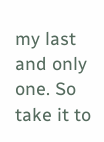my last and only one. So take it to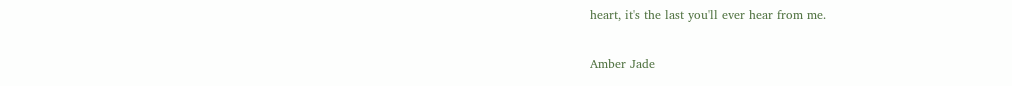heart, it's the last you'll ever hear from me.

Amber Jade